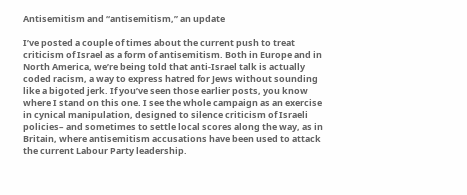Antisemitism and “antisemitism,” an update

I’ve posted a couple of times about the current push to treat criticism of Israel as a form of antisemitism. Both in Europe and in North America, we’re being told that anti-Israel talk is actually coded racism, a way to express hatred for Jews without sounding like a bigoted jerk. If you’ve seen those earlier posts, you know where I stand on this one. I see the whole campaign as an exercise in cynical manipulation, designed to silence criticism of Israeli policies– and sometimes to settle local scores along the way, as in Britain, where antisemitism accusations have been used to attack the current Labour Party leadership.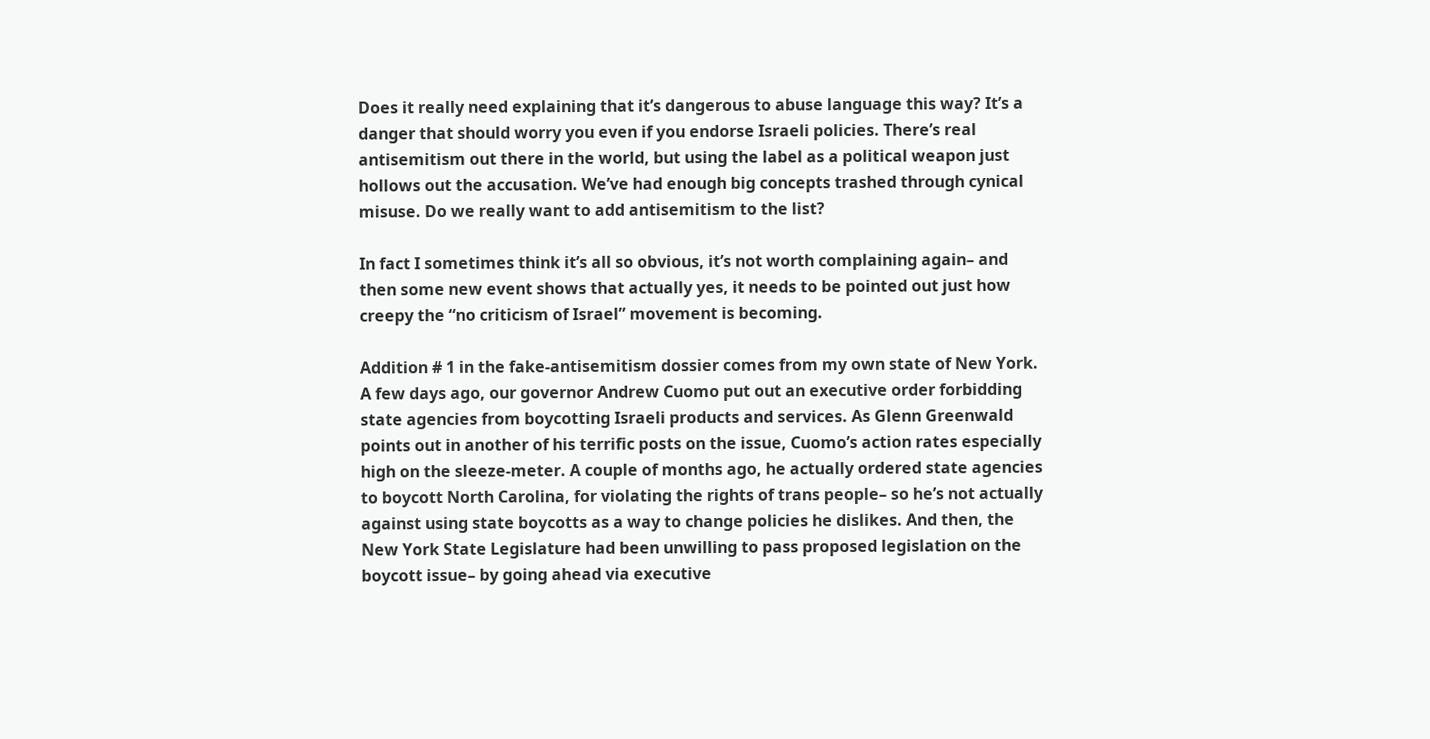Does it really need explaining that it’s dangerous to abuse language this way? It’s a danger that should worry you even if you endorse Israeli policies. There’s real antisemitism out there in the world, but using the label as a political weapon just hollows out the accusation. We’ve had enough big concepts trashed through cynical misuse. Do we really want to add antisemitism to the list?

In fact I sometimes think it’s all so obvious, it’s not worth complaining again– and then some new event shows that actually yes, it needs to be pointed out just how creepy the “no criticism of Israel” movement is becoming.

Addition # 1 in the fake-antisemitism dossier comes from my own state of New York. A few days ago, our governor Andrew Cuomo put out an executive order forbidding state agencies from boycotting Israeli products and services. As Glenn Greenwald points out in another of his terrific posts on the issue, Cuomo’s action rates especially high on the sleeze-meter. A couple of months ago, he actually ordered state agencies to boycott North Carolina, for violating the rights of trans people– so he’s not actually against using state boycotts as a way to change policies he dislikes. And then, the New York State Legislature had been unwilling to pass proposed legislation on the boycott issue– by going ahead via executive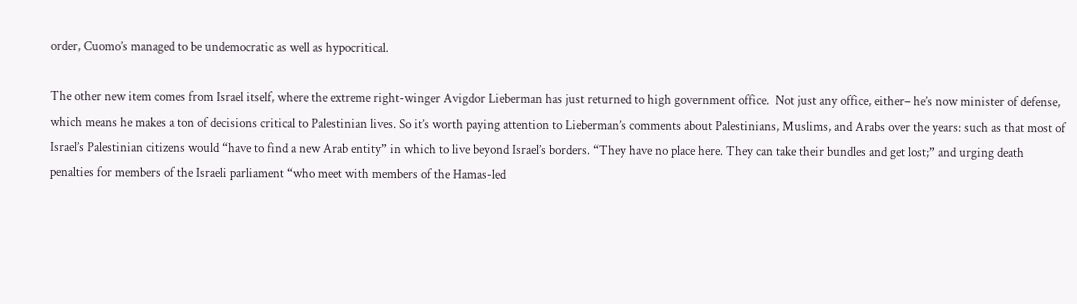order, Cuomo’s managed to be undemocratic as well as hypocritical.

The other new item comes from Israel itself, where the extreme right-winger Avigdor Lieberman has just returned to high government office.  Not just any office, either– he’s now minister of defense, which means he makes a ton of decisions critical to Palestinian lives. So it’s worth paying attention to Lieberman’s comments about Palestinians, Muslims, and Arabs over the years: such as that most of Israel’s Palestinian citizens would “have to find a new Arab entity” in which to live beyond Israel’s borders. “They have no place here. They can take their bundles and get lost;” and urging death penalties for members of the Israeli parliament “who meet with members of the Hamas-led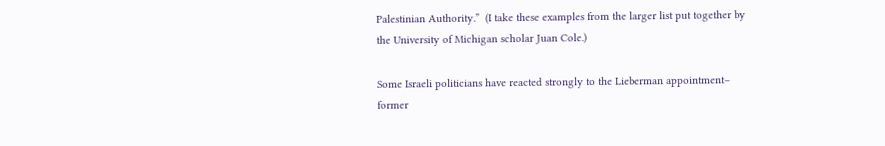Palestinian Authority.”  (I take these examples from the larger list put together by the University of Michigan scholar Juan Cole.)

Some Israeli politicians have reacted strongly to the Lieberman appointment– former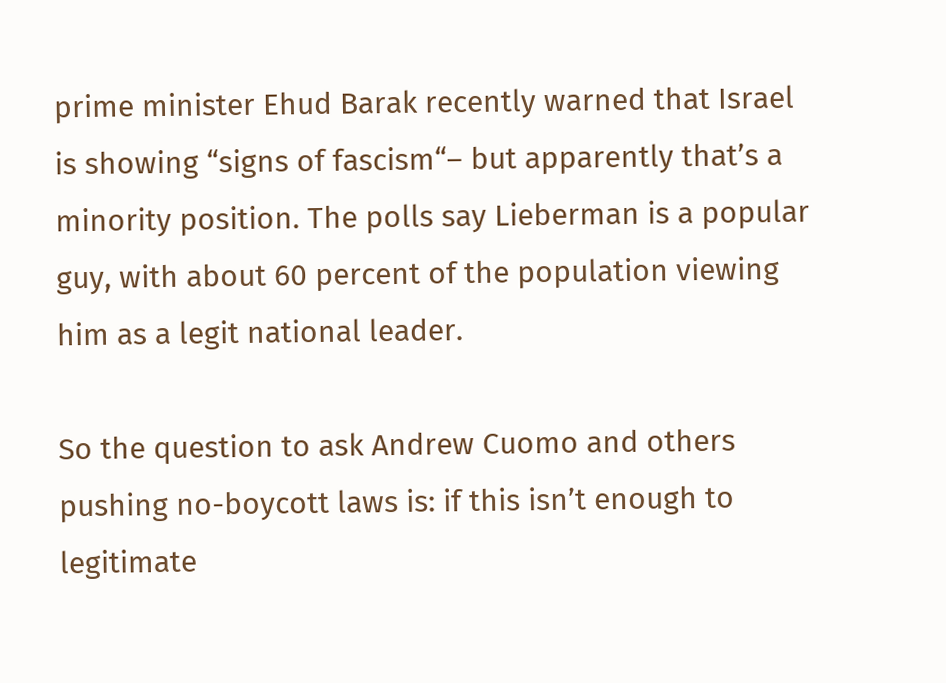prime minister Ehud Barak recently warned that Israel is showing “signs of fascism“– but apparently that’s a minority position. The polls say Lieberman is a popular guy, with about 60 percent of the population viewing him as a legit national leader.

So the question to ask Andrew Cuomo and others pushing no-boycott laws is: if this isn’t enough to legitimate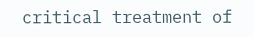critical treatment of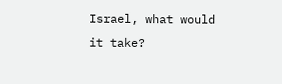Israel, what would it take?